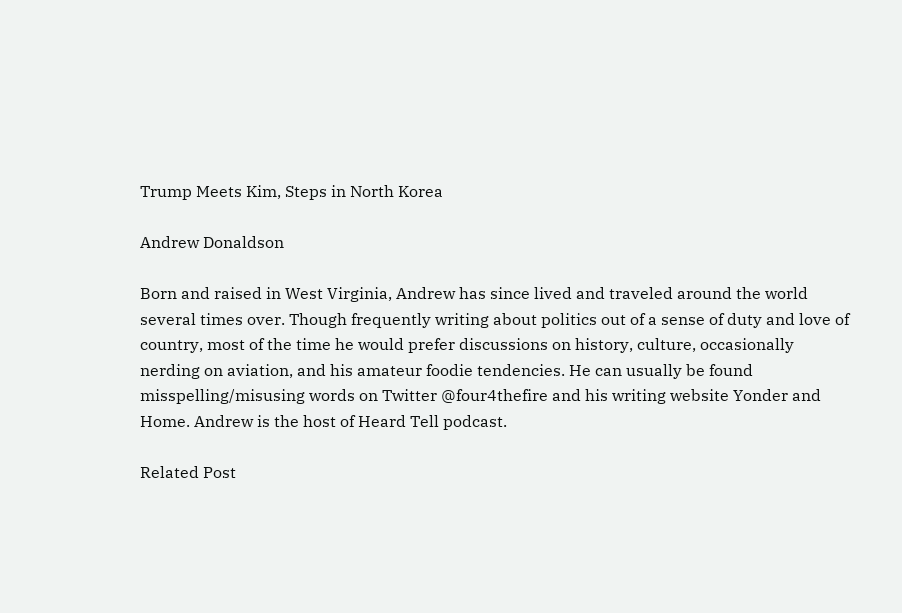Trump Meets Kim, Steps in North Korea

Andrew Donaldson

Born and raised in West Virginia, Andrew has since lived and traveled around the world several times over. Though frequently writing about politics out of a sense of duty and love of country, most of the time he would prefer discussions on history, culture, occasionally nerding on aviation, and his amateur foodie tendencies. He can usually be found misspelling/misusing words on Twitter @four4thefire and his writing website Yonder and Home. Andrew is the host of Heard Tell podcast.

Related Post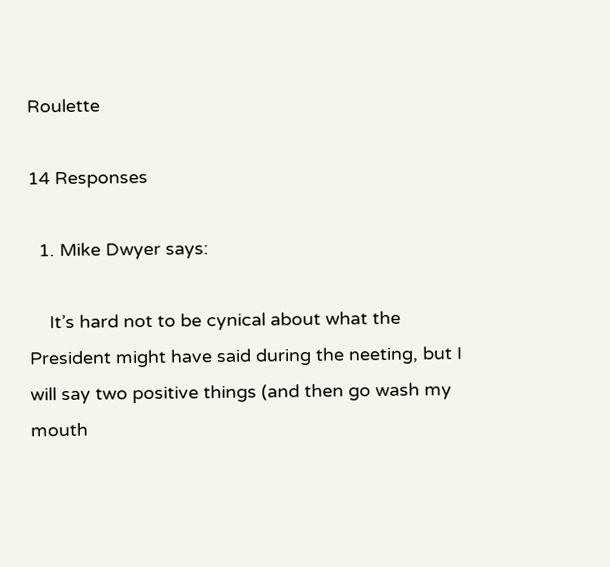Roulette

14 Responses

  1. Mike Dwyer says:

    It’s hard not to be cynical about what the President might have said during the neeting, but I will say two positive things (and then go wash my mouth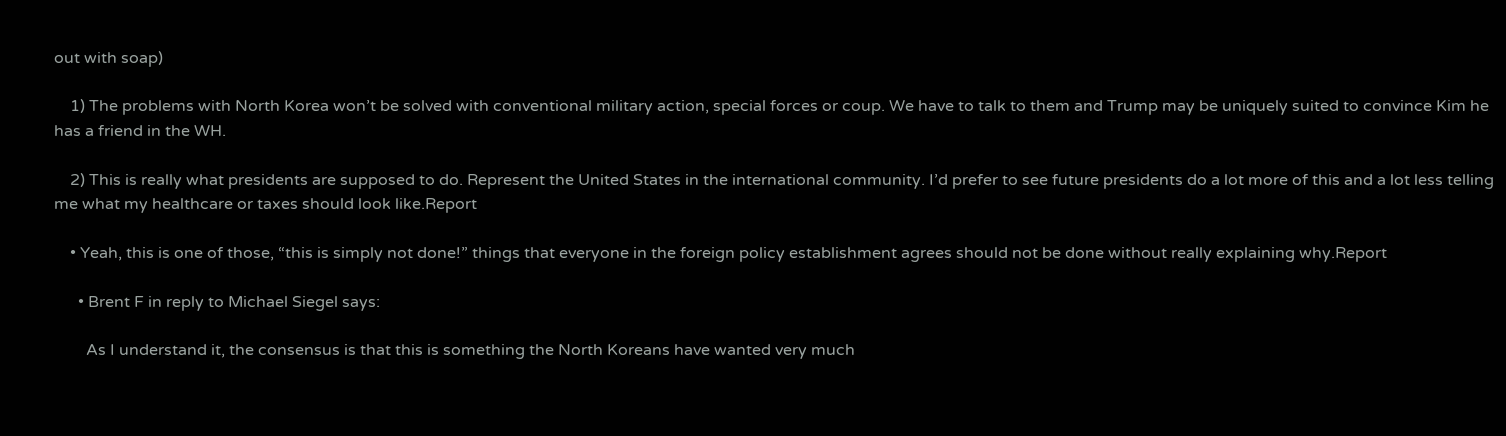out with soap)

    1) The problems with North Korea won’t be solved with conventional military action, special forces or coup. We have to talk to them and Trump may be uniquely suited to convince Kim he has a friend in the WH.

    2) This is really what presidents are supposed to do. Represent the United States in the international community. I’d prefer to see future presidents do a lot more of this and a lot less telling me what my healthcare or taxes should look like.Report

    • Yeah, this is one of those, “this is simply not done!” things that everyone in the foreign policy establishment agrees should not be done without really explaining why.Report

      • Brent F in reply to Michael Siegel says:

        As I understand it, the consensus is that this is something the North Koreans have wanted very much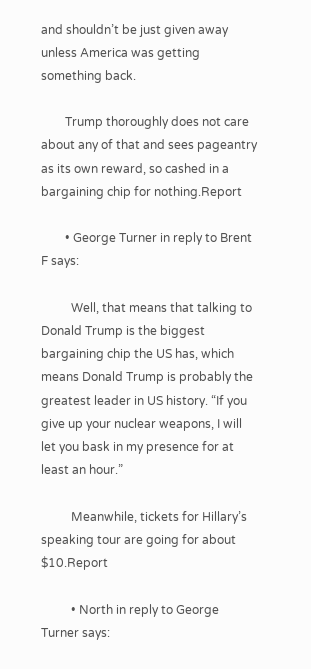and shouldn’t be just given away unless America was getting something back.

        Trump thoroughly does not care about any of that and sees pageantry as its own reward, so cashed in a bargaining chip for nothing.Report

        • George Turner in reply to Brent F says:

          Well, that means that talking to Donald Trump is the biggest bargaining chip the US has, which means Donald Trump is probably the greatest leader in US history. “If you give up your nuclear weapons, I will let you bask in my presence for at least an hour.”

          Meanwhile, tickets for Hillary’s speaking tour are going for about $10.Report

          • North in reply to George Turner says: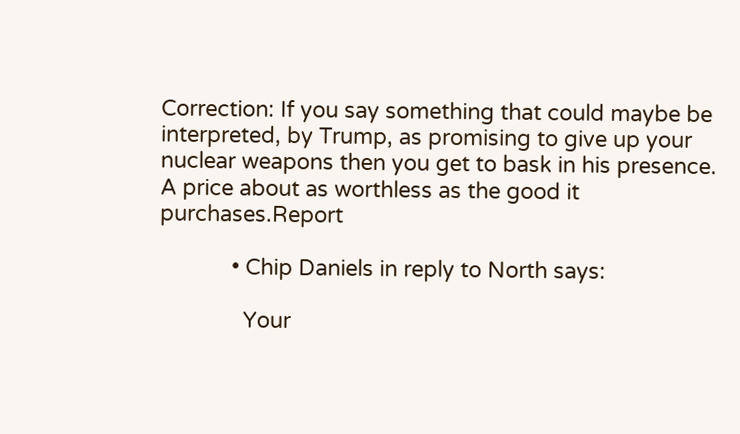Correction: If you say something that could maybe be interpreted, by Trump, as promising to give up your nuclear weapons then you get to bask in his presence. A price about as worthless as the good it purchases.Report

            • Chip Daniels in reply to North says:

              Your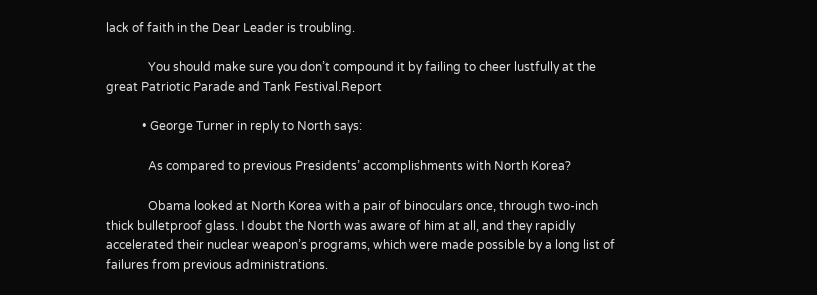lack of faith in the Dear Leader is troubling.

              You should make sure you don’t compound it by failing to cheer lustfully at the great Patriotic Parade and Tank Festival.Report

            • George Turner in reply to North says:

              As compared to previous Presidents’ accomplishments with North Korea?

              Obama looked at North Korea with a pair of binoculars once, through two-inch thick bulletproof glass. I doubt the North was aware of him at all, and they rapidly accelerated their nuclear weapon’s programs, which were made possible by a long list of failures from previous administrations.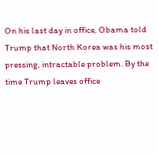On his last day in office, Obama told Trump that North Korea was his most pressing, intractable problem. By the time Trump leaves office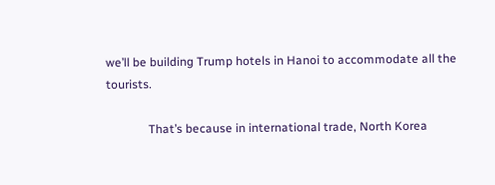we’ll be building Trump hotels in Hanoi to accommodate all the tourists.

              That’s because in international trade, North Korea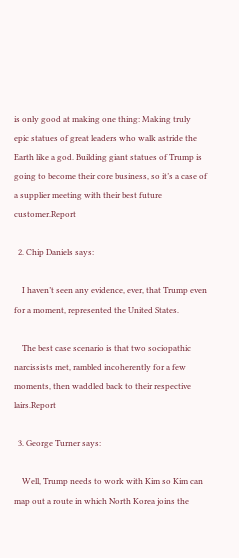is only good at making one thing: Making truly epic statues of great leaders who walk astride the Earth like a god. Building giant statues of Trump is going to become their core business, so it’s a case of a supplier meeting with their best future customer.Report

  2. Chip Daniels says:

    I haven’t seen any evidence, ever, that Trump even for a moment, represented the United States.

    The best case scenario is that two sociopathic narcissists met, rambled incoherently for a few moments, then waddled back to their respective lairs.Report

  3. George Turner says:

    Well, Trump needs to work with Kim so Kim can map out a route in which North Korea joins the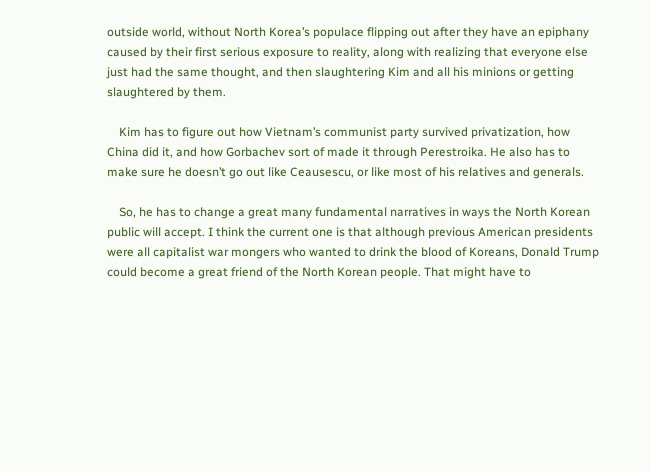outside world, without North Korea’s populace flipping out after they have an epiphany caused by their first serious exposure to reality, along with realizing that everyone else just had the same thought, and then slaughtering Kim and all his minions or getting slaughtered by them.

    Kim has to figure out how Vietnam’s communist party survived privatization, how China did it, and how Gorbachev sort of made it through Perestroika. He also has to make sure he doesn’t go out like Ceausescu, or like most of his relatives and generals.

    So, he has to change a great many fundamental narratives in ways the North Korean public will accept. I think the current one is that although previous American presidents were all capitalist war mongers who wanted to drink the blood of Koreans, Donald Trump could become a great friend of the North Korean people. That might have to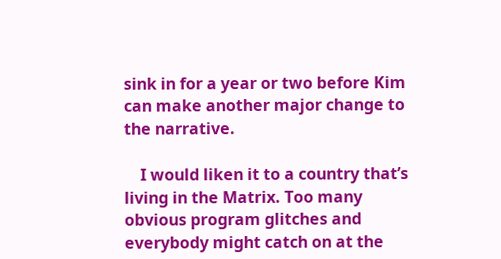sink in for a year or two before Kim can make another major change to the narrative.

    I would liken it to a country that’s living in the Matrix. Too many obvious program glitches and everybody might catch on at the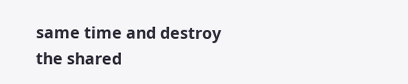same time and destroy the shared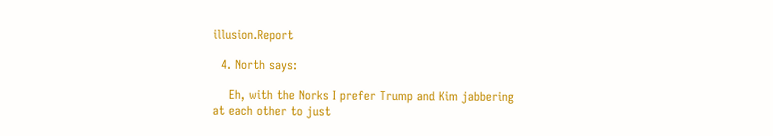illusion.Report

  4. North says:

    Eh, with the Norks I prefer Trump and Kim jabbering at each other to just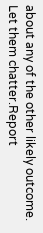about any of the other likely outcome. Let them chatter.Report